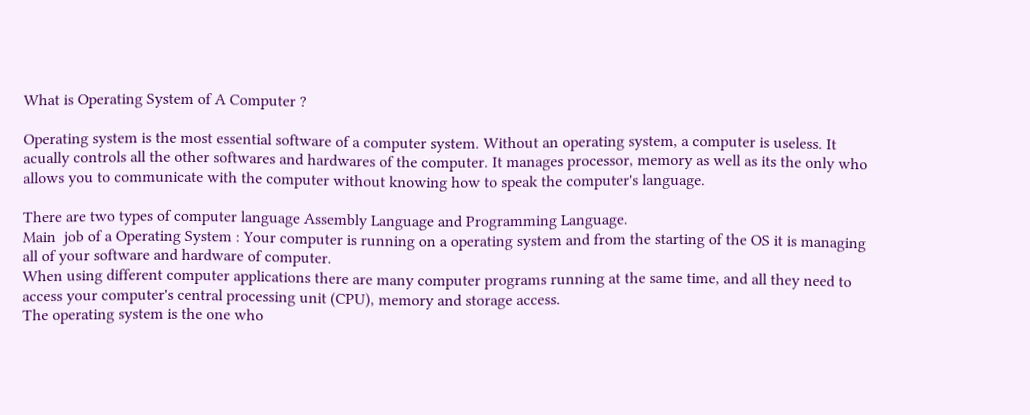What is Operating System of A Computer ?

Operating system is the most essential software of a computer system. Without an operating system, a computer is useless. It acually controls all the other softwares and hardwares of the computer. It manages processor, memory as well as its the only who allows you to communicate with the computer without knowing how to speak the computer's language.

There are two types of computer language Assembly Language and Programming Language.
Main  job of a Operating System : Your computer is running on a operating system and from the starting of the OS it is managing all of your software and hardware of computer.
When using different computer applications there are many computer programs running at the same time, and all they need to access your computer's central processing unit (CPU), memory and storage access.
The operating system is the one who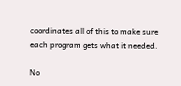coordinates all of this to make sure each program gets what it needed.

No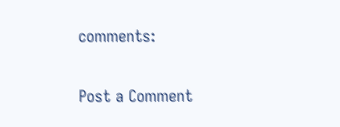comments:

Post a Comment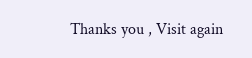Thanks you , Visit again